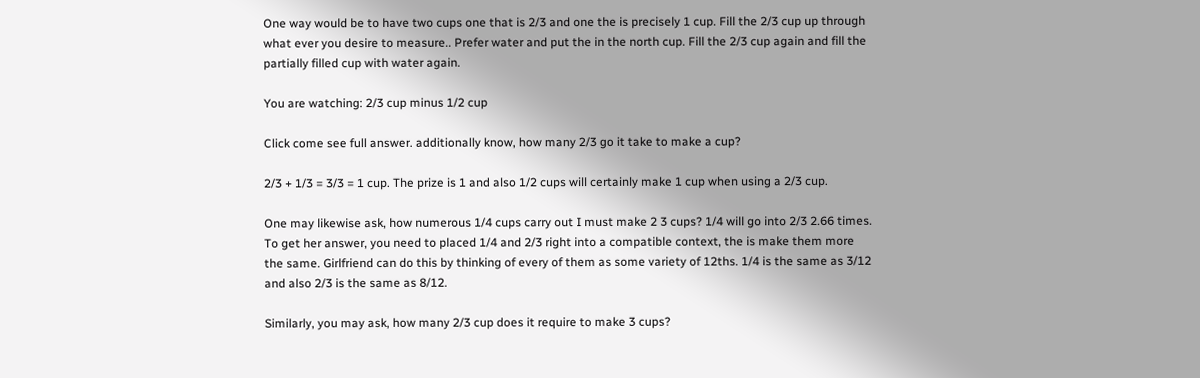One way would be to have two cups one that is 2/3 and one the is precisely 1 cup. Fill the 2/3 cup up through what ever you desire to measure.. Prefer water and put the in the north cup. Fill the 2/3 cup again and fill the partially filled cup with water again.

You are watching: 2/3 cup minus 1/2 cup

Click come see full answer. additionally know, how many 2/3 go it take to make a cup?

2/3 + 1/3 = 3/3 = 1 cup. The prize is 1 and also 1/2 cups will certainly make 1 cup when using a 2/3 cup.

One may likewise ask, how numerous 1/4 cups carry out I must make 2 3 cups? 1/4 will go into 2/3 2.66 times. To get her answer, you need to placed 1/4 and 2/3 right into a compatible context, the is make them more the same. Girlfriend can do this by thinking of every of them as some variety of 12ths. 1/4 is the same as 3/12 and also 2/3 is the same as 8/12.

Similarly, you may ask, how many 2/3 cup does it require to make 3 cups?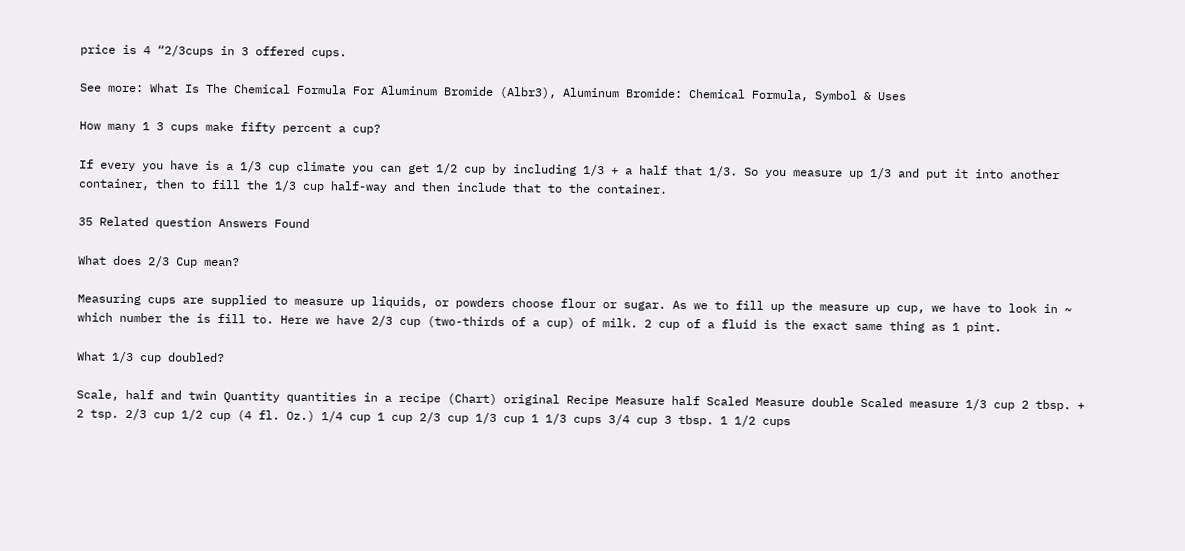price is 4 “2/3cups in 3 offered cups.

See more: What Is The Chemical Formula For Aluminum Bromide (Albr3), Aluminum Bromide: Chemical Formula, Symbol & Uses

How many 1 3 cups make fifty percent a cup?

If every you have is a 1/3 cup climate you can get 1/2 cup by including 1/3 + a half that 1/3. So you measure up 1/3 and put it into another container, then to fill the 1/3 cup half-way and then include that to the container.

35 Related question Answers Found

What does 2/3 Cup mean?

Measuring cups are supplied to measure up liquids, or powders choose flour or sugar. As we to fill up the measure up cup, we have to look in ~ which number the is fill to. Here we have 2/3 cup (two-thirds of a cup) of milk. 2 cup of a fluid is the exact same thing as 1 pint.

What 1/3 cup doubled?

Scale, half and twin Quantity quantities in a recipe (Chart) original Recipe Measure half Scaled Measure double Scaled measure 1/3 cup 2 tbsp. + 2 tsp. 2/3 cup 1/2 cup (4 fl. Oz.) 1/4 cup 1 cup 2/3 cup 1/3 cup 1 1/3 cups 3/4 cup 3 tbsp. 1 1/2 cups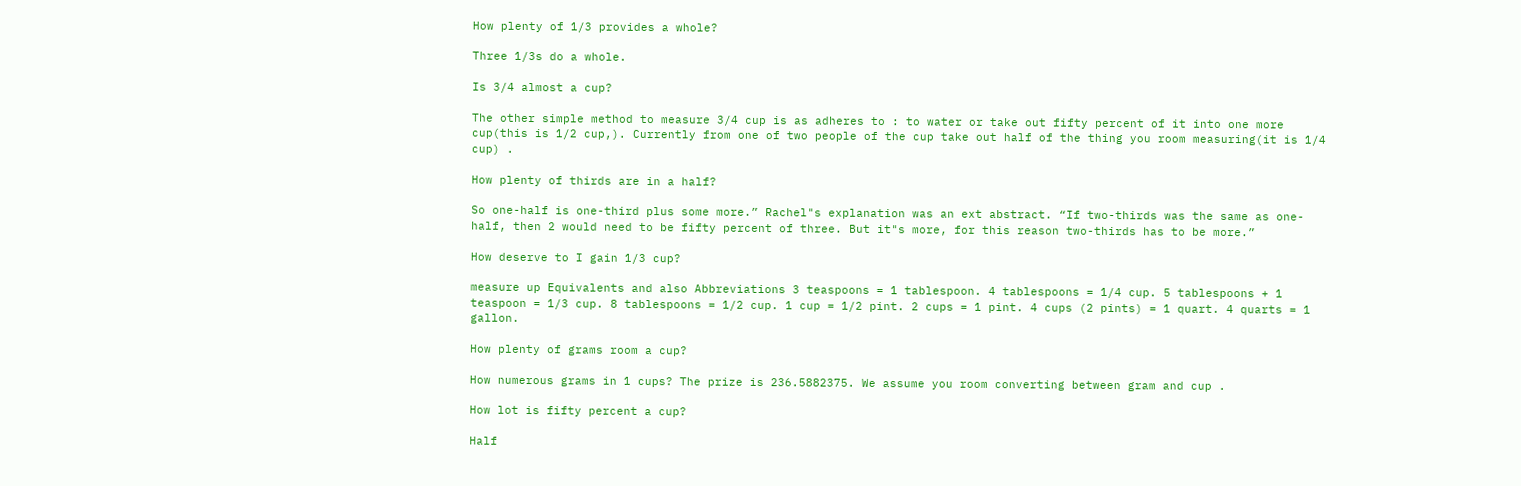How plenty of 1/3 provides a whole?

Three 1/3s do a whole.

Is 3/4 almost a cup?

The other simple method to measure 3/4 cup is as adheres to : to water or take out fifty percent of it into one more cup(this is 1/2 cup,). Currently from one of two people of the cup take out half of the thing you room measuring(it is 1/4 cup) .

How plenty of thirds are in a half?

So one-half is one-third plus some more.” Rachel"s explanation was an ext abstract. “If two-thirds was the same as one-half, then 2 would need to be fifty percent of three. But it"s more, for this reason two-thirds has to be more.”

How deserve to I gain 1/3 cup?

measure up Equivalents and also Abbreviations 3 teaspoons = 1 tablespoon. 4 tablespoons = 1/4 cup. 5 tablespoons + 1 teaspoon = 1/3 cup. 8 tablespoons = 1/2 cup. 1 cup = 1/2 pint. 2 cups = 1 pint. 4 cups (2 pints) = 1 quart. 4 quarts = 1 gallon.

How plenty of grams room a cup?

How numerous grams in 1 cups? The prize is 236.5882375. We assume you room converting between gram and cup .

How lot is fifty percent a cup?

Half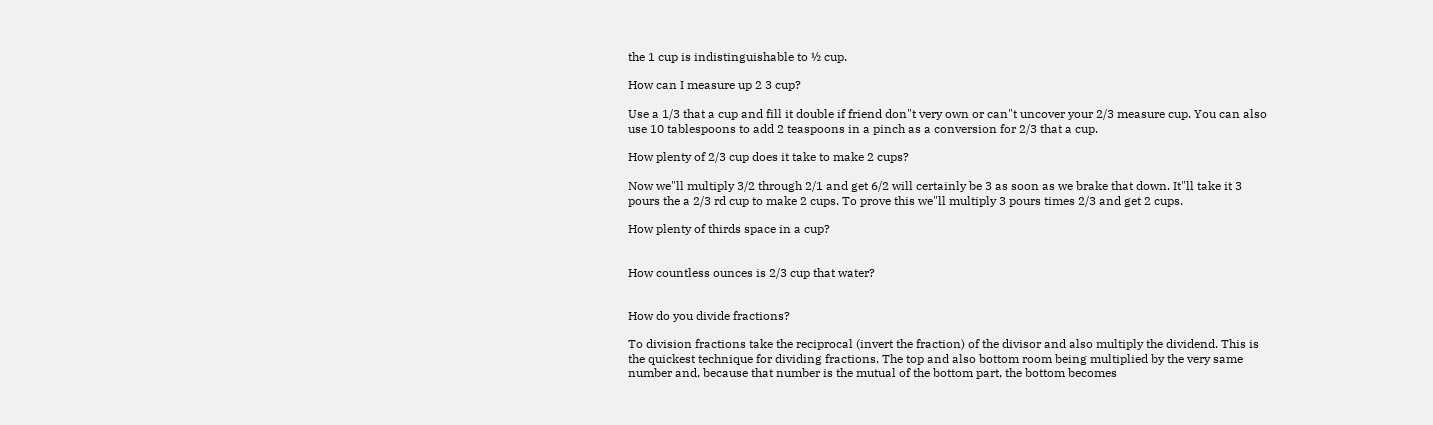the 1 cup is indistinguishable to ½ cup.

How can I measure up 2 3 cup?

Use a 1/3 that a cup and fill it double if friend don"t very own or can"t uncover your 2/3 measure cup. You can also use 10 tablespoons to add 2 teaspoons in a pinch as a conversion for 2/3 that a cup.

How plenty of 2/3 cup does it take to make 2 cups?

Now we"ll multiply 3/2 through 2/1 and get 6/2 will certainly be 3 as soon as we brake that down. It"ll take it 3 pours the a 2/3 rd cup to make 2 cups. To prove this we"ll multiply 3 pours times 2/3 and get 2 cups.

How plenty of thirds space in a cup?


How countless ounces is 2/3 cup that water?


How do you divide fractions?

To division fractions take the reciprocal (invert the fraction) of the divisor and also multiply the dividend. This is the quickest technique for dividing fractions. The top and also bottom room being multiplied by the very same number and, because that number is the mutual of the bottom part, the bottom becomes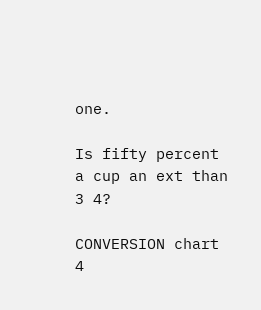one.

Is fifty percent a cup an ext than 3 4?

CONVERSION chart 4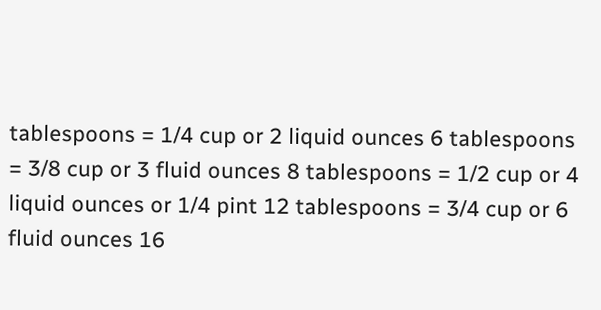tablespoons = 1/4 cup or 2 liquid ounces 6 tablespoons = 3/8 cup or 3 fluid ounces 8 tablespoons = 1/2 cup or 4 liquid ounces or 1/4 pint 12 tablespoons = 3/4 cup or 6 fluid ounces 16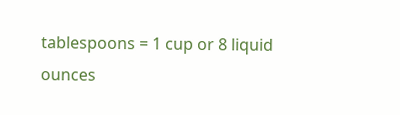tablespoons = 1 cup or 8 liquid ounces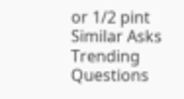or 1/2 pint
Similar Asks
Trending Questions